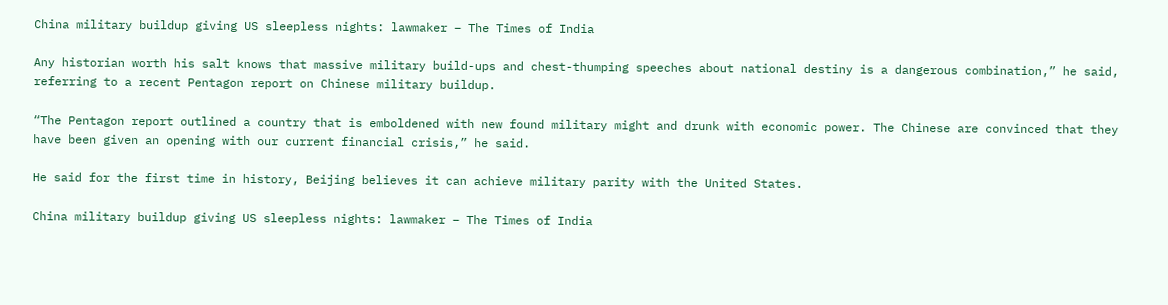China military buildup giving US sleepless nights: lawmaker – The Times of India

Any historian worth his salt knows that massive military build-ups and chest-thumping speeches about national destiny is a dangerous combination,” he said, referring to a recent Pentagon report on Chinese military buildup.

“The Pentagon report outlined a country that is emboldened with new found military might and drunk with economic power. The Chinese are convinced that they have been given an opening with our current financial crisis,” he said.

He said for the first time in history, Beijing believes it can achieve military parity with the United States.

China military buildup giving US sleepless nights: lawmaker – The Times of India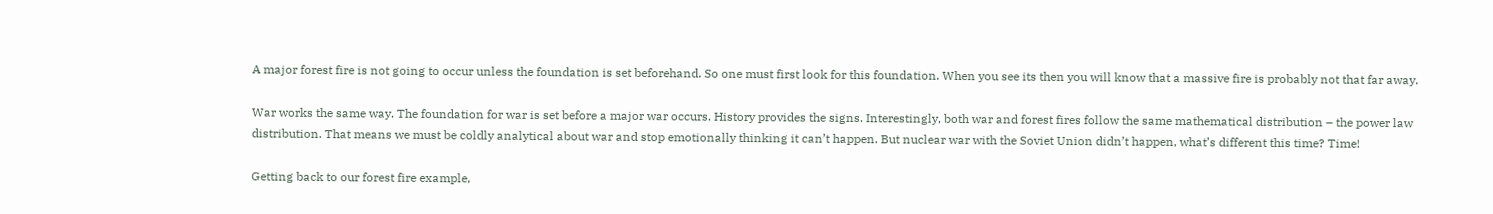A major forest fire is not going to occur unless the foundation is set beforehand. So one must first look for this foundation. When you see its then you will know that a massive fire is probably not that far away.

War works the same way. The foundation for war is set before a major war occurs. History provides the signs. Interestingly, both war and forest fires follow the same mathematical distribution – the power law distribution. That means we must be coldly analytical about war and stop emotionally thinking it can’t happen. But nuclear war with the Soviet Union didn’t happen, what’s different this time? Time!

Getting back to our forest fire example,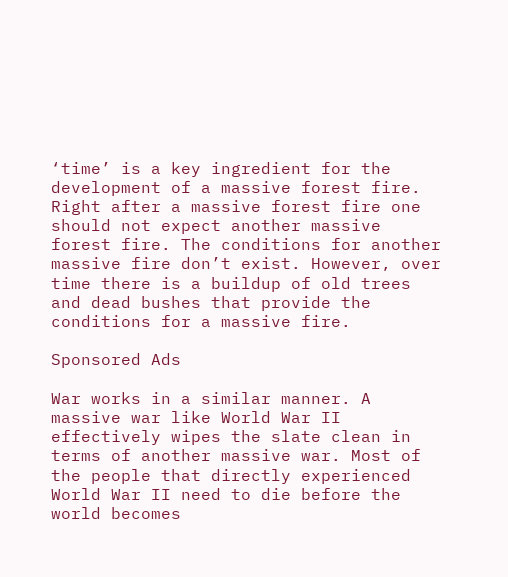‘time’ is a key ingredient for the development of a massive forest fire. Right after a massive forest fire one should not expect another massive forest fire. The conditions for another massive fire don’t exist. However, over time there is a buildup of old trees and dead bushes that provide the conditions for a massive fire.

Sponsored Ads

War works in a similar manner. A massive war like World War II effectively wipes the slate clean in terms of another massive war. Most of the people that directly experienced World War II need to die before the world becomes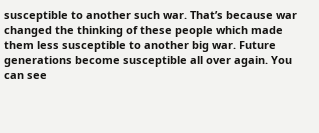susceptible to another such war. That’s because war changed the thinking of these people which made them less susceptible to another big war. Future generations become susceptible all over again. You can see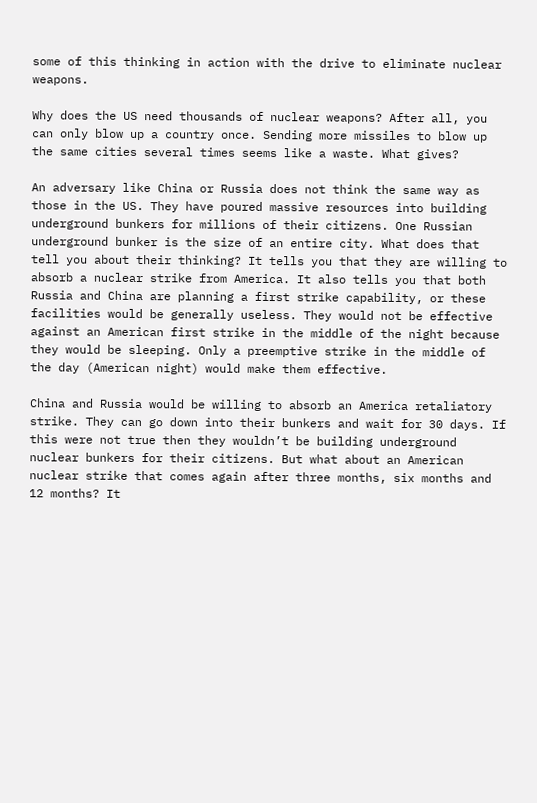some of this thinking in action with the drive to eliminate nuclear weapons.

Why does the US need thousands of nuclear weapons? After all, you can only blow up a country once. Sending more missiles to blow up the same cities several times seems like a waste. What gives?

An adversary like China or Russia does not think the same way as those in the US. They have poured massive resources into building underground bunkers for millions of their citizens. One Russian underground bunker is the size of an entire city. What does that tell you about their thinking? It tells you that they are willing to absorb a nuclear strike from America. It also tells you that both Russia and China are planning a first strike capability, or these facilities would be generally useless. They would not be effective against an American first strike in the middle of the night because they would be sleeping. Only a preemptive strike in the middle of the day (American night) would make them effective.

China and Russia would be willing to absorb an America retaliatory strike. They can go down into their bunkers and wait for 30 days. If this were not true then they wouldn’t be building underground nuclear bunkers for their citizens. But what about an American nuclear strike that comes again after three months, six months and 12 months? It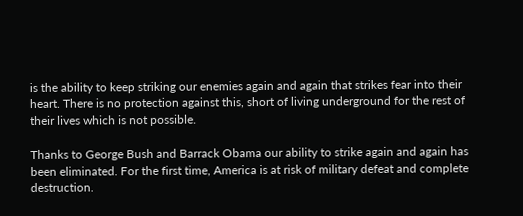is the ability to keep striking our enemies again and again that strikes fear into their heart. There is no protection against this, short of living underground for the rest of their lives which is not possible.

Thanks to George Bush and Barrack Obama our ability to strike again and again has been eliminated. For the first time, America is at risk of military defeat and complete destruction.